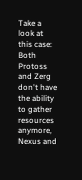Take a look at this case: Both Protoss and Zerg don't have the ability to gather resources anymore, Nexus and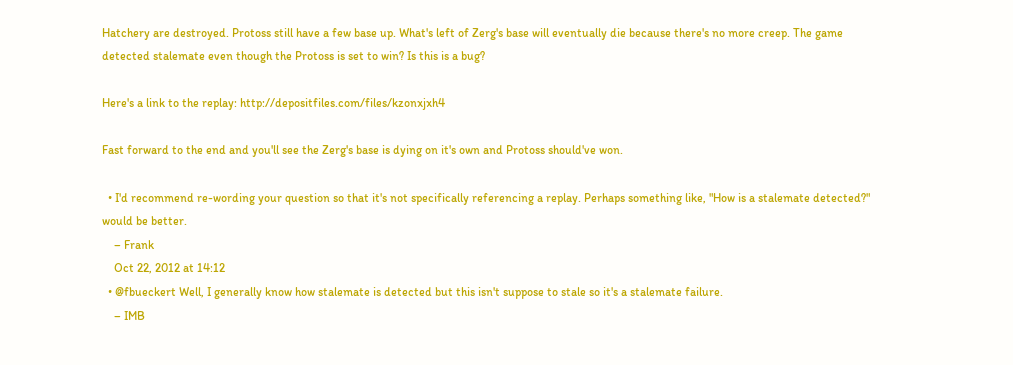Hatchery are destroyed. Protoss still have a few base up. What's left of Zerg's base will eventually die because there's no more creep. The game detected stalemate even though the Protoss is set to win? Is this is a bug?

Here's a link to the replay: http://depositfiles.com/files/kzonxjxh4

Fast forward to the end and you'll see the Zerg's base is dying on it's own and Protoss should've won.

  • I'd recommend re-wording your question so that it's not specifically referencing a replay. Perhaps something like, "How is a stalemate detected?" would be better.
    – Frank
    Oct 22, 2012 at 14:12
  • @fbueckert Well, I generally know how stalemate is detected but this isn't suppose to stale so it's a stalemate failure.
    – IMB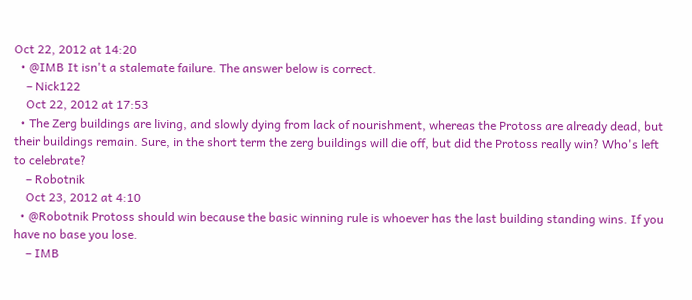Oct 22, 2012 at 14:20
  • @IMB It isn't a stalemate failure. The answer below is correct.
    – Nick122
    Oct 22, 2012 at 17:53
  • The Zerg buildings are living, and slowly dying from lack of nourishment, whereas the Protoss are already dead, but their buildings remain. Sure, in the short term the zerg buildings will die off, but did the Protoss really win? Who's left to celebrate?
    – Robotnik
    Oct 23, 2012 at 4:10
  • @Robotnik Protoss should win because the basic winning rule is whoever has the last building standing wins. If you have no base you lose.
    – IMB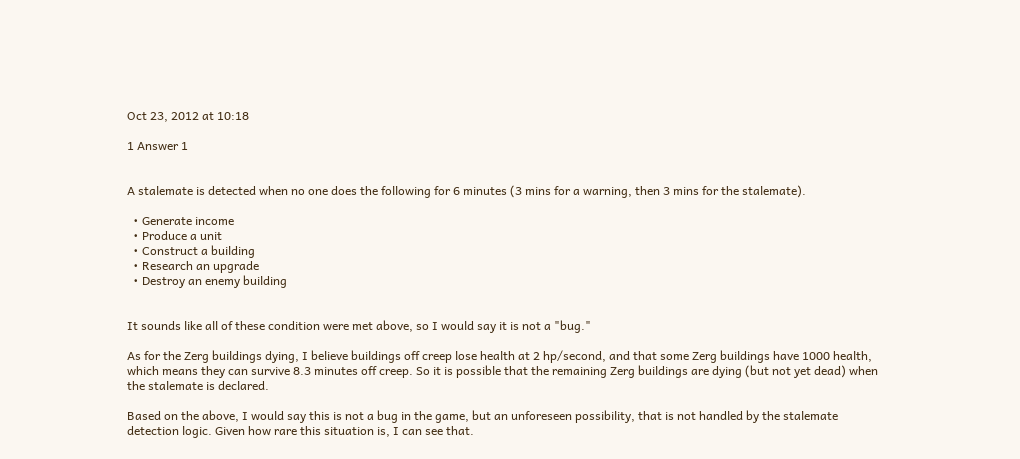Oct 23, 2012 at 10:18

1 Answer 1


A stalemate is detected when no one does the following for 6 minutes (3 mins for a warning, then 3 mins for the stalemate).

  • Generate income
  • Produce a unit
  • Construct a building
  • Research an upgrade
  • Destroy an enemy building


It sounds like all of these condition were met above, so I would say it is not a "bug."

As for the Zerg buildings dying, I believe buildings off creep lose health at 2 hp/second, and that some Zerg buildings have 1000 health, which means they can survive 8.3 minutes off creep. So it is possible that the remaining Zerg buildings are dying (but not yet dead) when the stalemate is declared.

Based on the above, I would say this is not a bug in the game, but an unforeseen possibility, that is not handled by the stalemate detection logic. Given how rare this situation is, I can see that.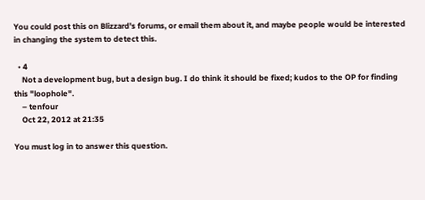You could post this on Blizzard's forums, or email them about it, and maybe people would be interested in changing the system to detect this.

  • 4
    Not a development bug, but a design bug. I do think it should be fixed; kudos to the OP for finding this "loophole".
    – tenfour
    Oct 22, 2012 at 21:35

You must log in to answer this question.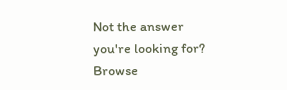Not the answer you're looking for? Browse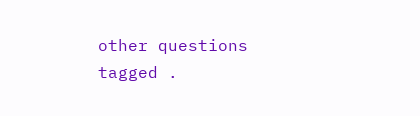other questions tagged .